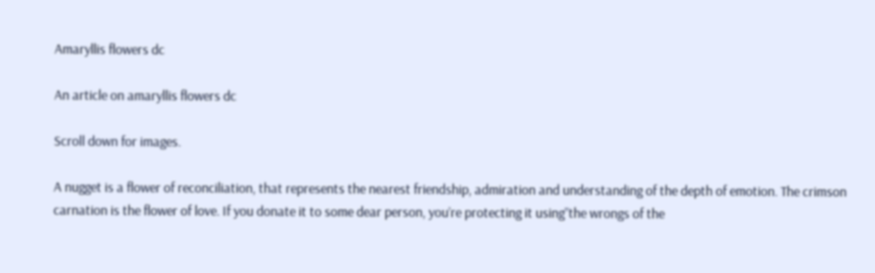Amaryllis flowers dc

An article on amaryllis flowers dc

Scroll down for images.

A nugget is a flower of reconciliation, that represents the nearest friendship, admiration and understanding of the depth of emotion. The crimson carnation is the flower of love. If you donate it to some dear person, you’re protecting it using”the wrongs of the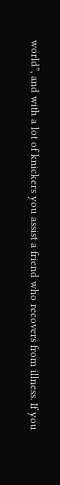world”, and with a lot of knickers you assist a friend who recovers from illness. If you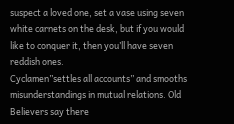suspect a loved one, set a vase using seven white carnets on the desk, but if you would like to conquer it, then you’ll have seven reddish ones.
Cyclamen”settles all accounts” and smooths misunderstandings in mutual relations. Old Believers say there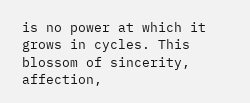is no power at which it grows in cycles. This blossom of sincerity, affection,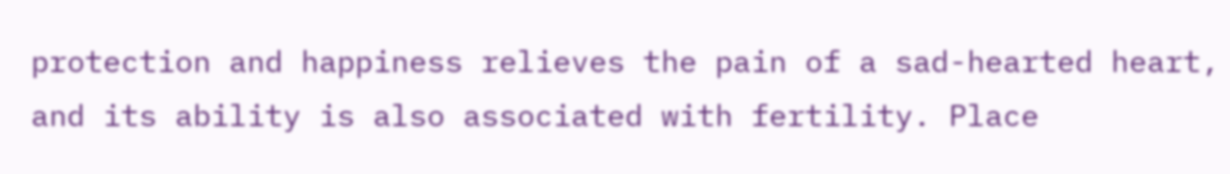protection and happiness relieves the pain of a sad-hearted heart, and its ability is also associated with fertility. Place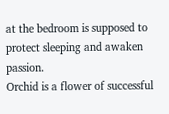at the bedroom is supposed to protect sleeping and awaken passion.
Orchid is a flower of successful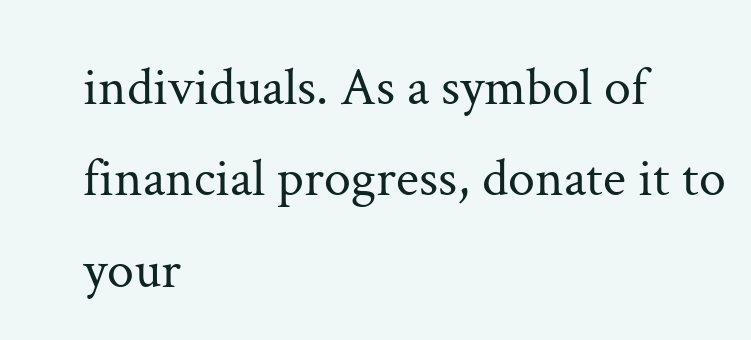individuals. As a symbol of financial progress, donate it to your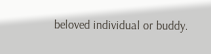beloved individual or buddy.